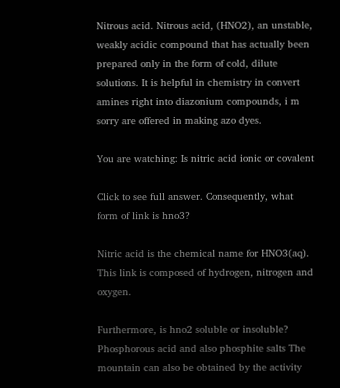Nitrous acid. Nitrous acid, (HNO2), an unstable, weakly acidic compound that has actually been prepared only in the form of cold, dilute solutions. It is helpful in chemistry in convert amines right into diazonium compounds, i m sorry are offered in making azo dyes.

You are watching: Is nitric acid ionic or covalent

Click to see full answer. Consequently, what form of link is hno3?

Nitric acid is the chemical name for HNO3(aq). This link is composed of hydrogen, nitrogen and oxygen.

Furthermore, is hno2 soluble or insoluble? Phosphorous acid and also phosphite salts The mountain can also be obtained by the activity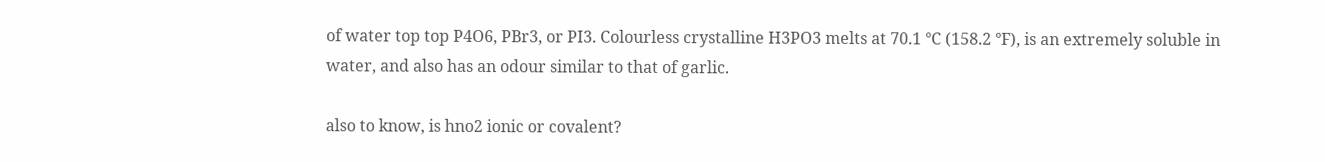of water top top P4O6, PBr3, or PI3. Colourless crystalline H3PO3 melts at 70.1 °C (158.2 °F), is an extremely soluble in water, and also has an odour similar to that of garlic.

also to know, is hno2 ionic or covalent?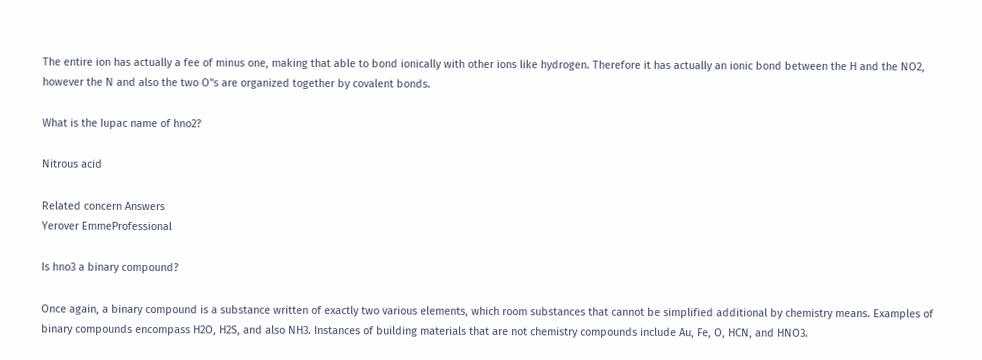The entire ion has actually a fee of minus one, making that able to bond ionically with other ions like hydrogen. Therefore it has actually an ionic bond between the H and the NO2, however the N and also the two O"s are organized together by covalent bonds.

What is the Iupac name of hno2?

Nitrous acid

Related concern Answers
Yerover EmmeProfessional

Is hno3 a binary compound?

Once again, a binary compound is a substance written of exactly two various elements, which room substances that cannot be simplified additional by chemistry means. Examples of binary compounds encompass H2O, H2S, and also NH3. Instances of building materials that are not chemistry compounds include Au, Fe, O, HCN, and HNO3.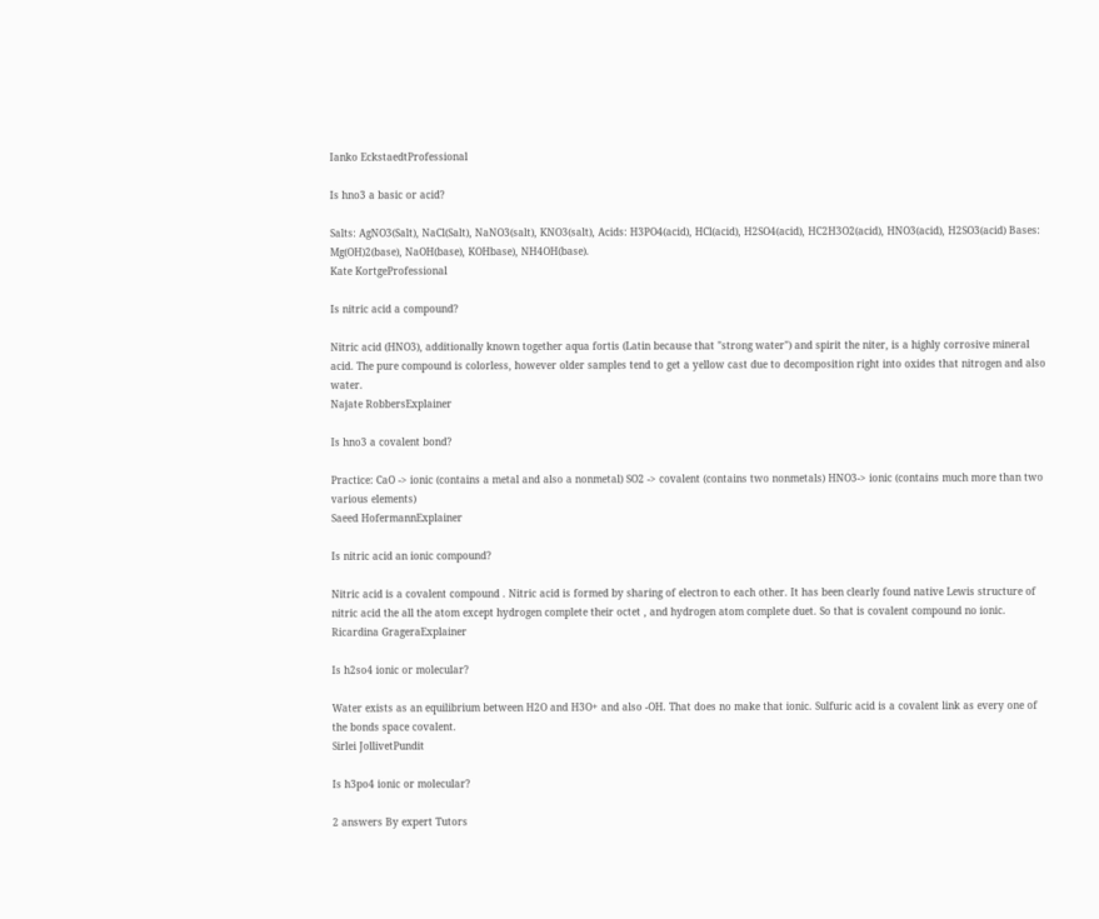Ianko EckstaedtProfessional

Is hno3 a basic or acid?

Salts: AgNO3(Salt), NaCl(Salt), NaNO3(salt), KNO3(salt), Acids: H3PO4(acid), HCl(acid), H2SO4(acid), HC2H3O2(acid), HNO3(acid), H2SO3(acid) Bases: Mg(OH)2(base), NaOH(base), KOHbase), NH4OH(base).
Kate KortgeProfessional

Is nitric acid a compound?

Nitric acid (HNO3), additionally known together aqua fortis (Latin because that "strong water") and spirit the niter, is a highly corrosive mineral acid. The pure compound is colorless, however older samples tend to get a yellow cast due to decomposition right into oxides that nitrogen and also water.
Najate RobbersExplainer

Is hno3 a covalent bond?

Practice: CaO -> ionic (contains a metal and also a nonmetal) SO2 -> covalent (contains two nonmetals) HNO3-> ionic (contains much more than two various elements)
Saeed HofermannExplainer

Is nitric acid an ionic compound?

Nitric acid is a covalent compound . Nitric acid is formed by sharing of electron to each other. It has been clearly found native Lewis structure of nitric acid the all the atom except hydrogen complete their octet , and hydrogen atom complete duet. So that is covalent compound no ionic.
Ricardina GrageraExplainer

Is h2so4 ionic or molecular?

Water exists as an equilibrium between H2O and H3O+ and also -OH. That does no make that ionic. Sulfuric acid is a covalent link as every one of the bonds space covalent.
Sirlei JollivetPundit

Is h3po4 ionic or molecular?

2 answers By expert Tutors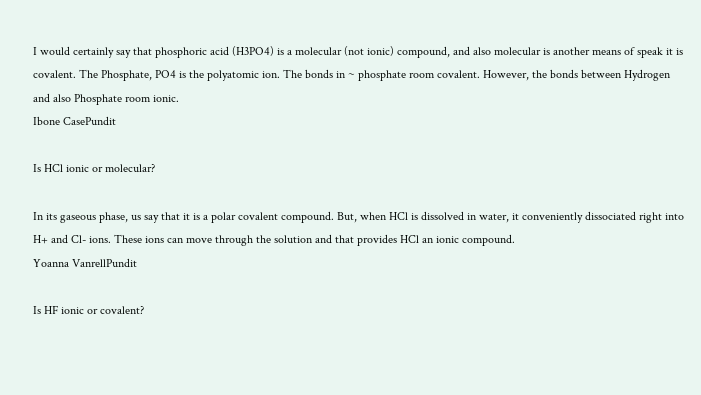I would certainly say that phosphoric acid (H3PO4) is a molecular (not ionic) compound, and also molecular is another means of speak it is covalent. The Phosphate, PO4 is the polyatomic ion. The bonds in ~ phosphate room covalent. However, the bonds between Hydrogen and also Phosphate room ionic.
Ibone CasePundit

Is HCl ionic or molecular?

In its gaseous phase, us say that it is a polar covalent compound. But, when HCl is dissolved in water, it conveniently dissociated right into H+ and Cl- ions. These ions can move through the solution and that provides HCl an ionic compound.
Yoanna VanrellPundit

Is HF ionic or covalent?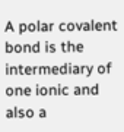A polar covalent bond is the intermediary of one ionic and also a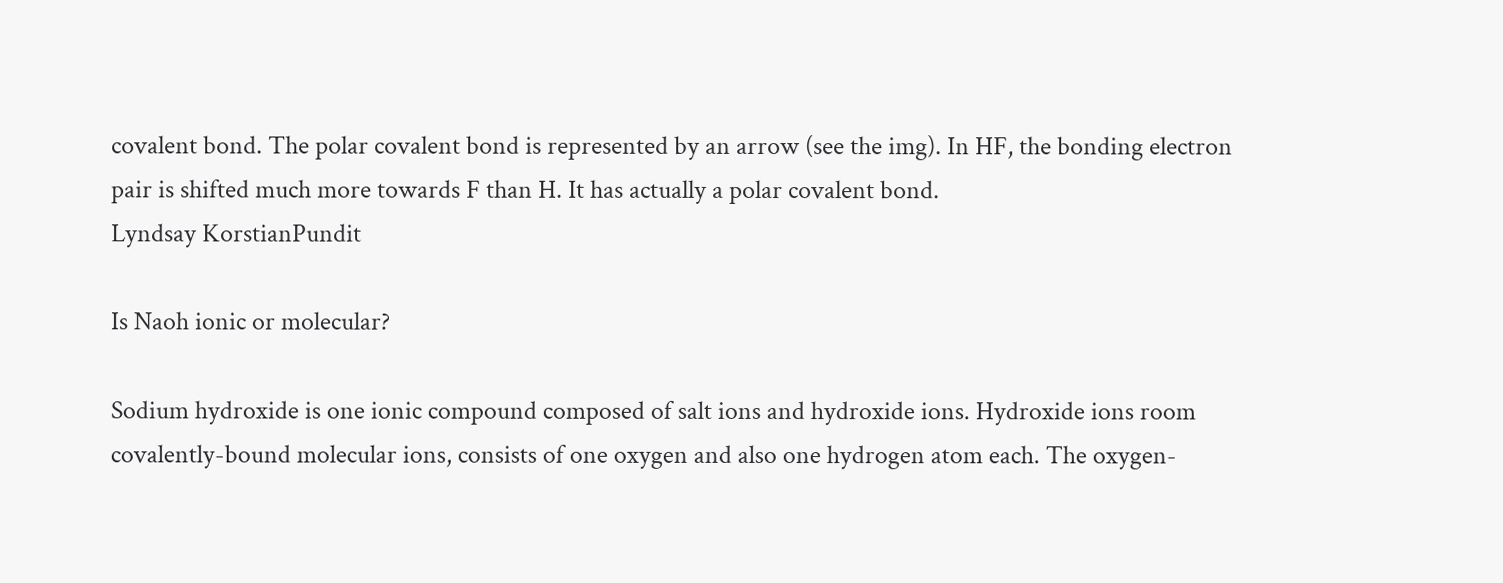covalent bond. The polar covalent bond is represented by an arrow (see the img). In HF, the bonding electron pair is shifted much more towards F than H. It has actually a polar covalent bond.
Lyndsay KorstianPundit

Is Naoh ionic or molecular?

Sodium hydroxide is one ionic compound composed of salt ions and hydroxide ions. Hydroxide ions room covalently-bound molecular ions, consists of one oxygen and also one hydrogen atom each. The oxygen-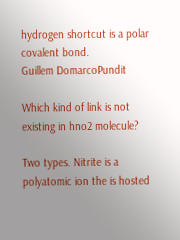hydrogen shortcut is a polar covalent bond.
Guillem DomarcoPundit

Which kind of link is not existing in hno2 molecule?

Two types. Nitrite is a polyatomic ion the is hosted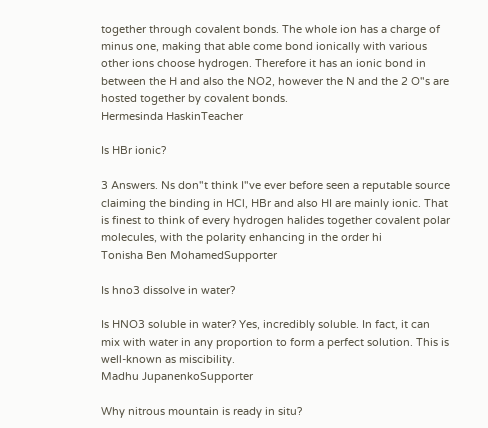together through covalent bonds. The whole ion has a charge of minus one, making that able come bond ionically with various other ions choose hydrogen. Therefore it has an ionic bond in between the H and also the NO2, however the N and the 2 O"s are hosted together by covalent bonds.
Hermesinda HaskinTeacher

Is HBr ionic?

3 Answers. Ns don"t think I"ve ever before seen a reputable source claiming the binding in HCl, HBr and also HI are mainly ionic. That is finest to think of every hydrogen halides together covalent polar molecules, with the polarity enhancing in the order hi
Tonisha Ben MohamedSupporter

Is hno3 dissolve in water?

Is HNO3 soluble in water? Yes, incredibly soluble. In fact, it can mix with water in any proportion to form a perfect solution. This is well-known as miscibility.
Madhu JupanenkoSupporter

Why nitrous mountain is ready in situ?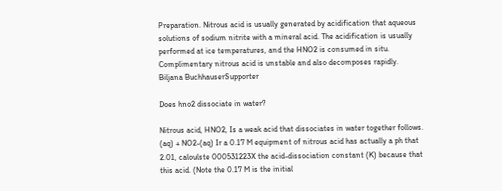Preparation. Nitrous acid is usually generated by acidification that aqueous solutions of sodium nitrite with a mineral acid. The acidification is usually performed at ice temperatures, and the HNO2 is consumed in situ. Complimentary nitrous acid is unstable and also decomposes rapidly.
Biljana BuchhauserSupporter

Does hno2 dissociate in water?

Nitrous acid, HNO2, Is a weak acid that dissociates in water together follows. (aq) + NO2-(aq) Ir a 0.17 M equipment of nitrous acid has actually a ph that 2.01, caloulste 000531223X the acid-dissociation constant (K) because that this acid. (Note the 0.17 M is the initial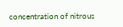concentration of nitrous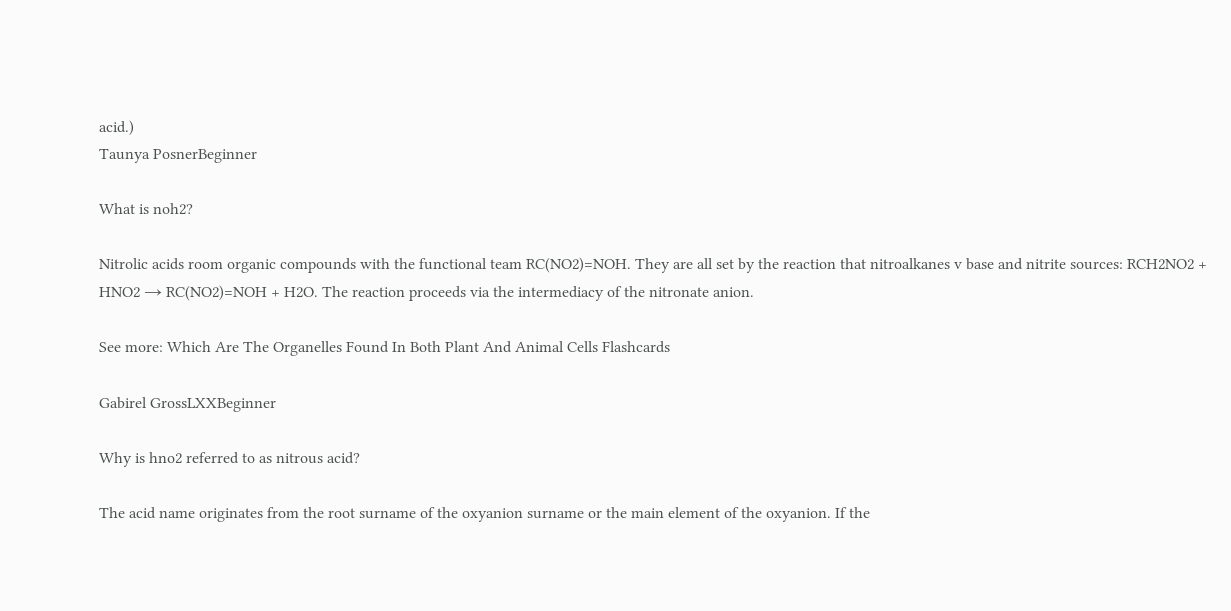acid.)
Taunya PosnerBeginner

What is noh2?

Nitrolic acids room organic compounds with the functional team RC(NO2)=NOH. They are all set by the reaction that nitroalkanes v base and nitrite sources: RCH2NO2 + HNO2 → RC(NO2)=NOH + H2O. The reaction proceeds via the intermediacy of the nitronate anion.

See more: Which Are The Organelles Found In Both Plant And Animal Cells Flashcards

Gabirel GrossLXXBeginner

Why is hno2 referred to as nitrous acid?

The acid name originates from the root surname of the oxyanion surname or the main element of the oxyanion. If the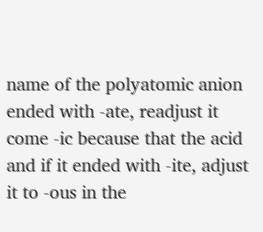name of the polyatomic anion ended with -ate, readjust it come -ic because that the acid and if it ended with -ite, adjust it to -ous in the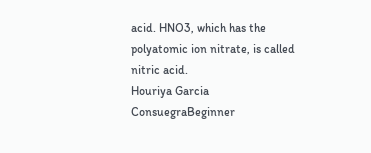acid. HNO3, which has the polyatomic ion nitrate, is called nitric acid.
Houriya Garcia ConsuegraBeginner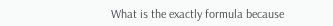What is the exactly formula because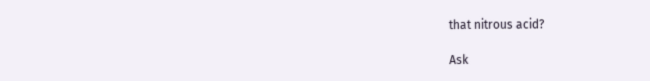that nitrous acid?

Ask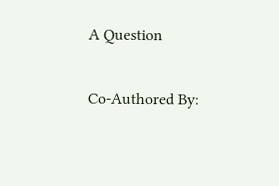A Question

Co-Authored By: